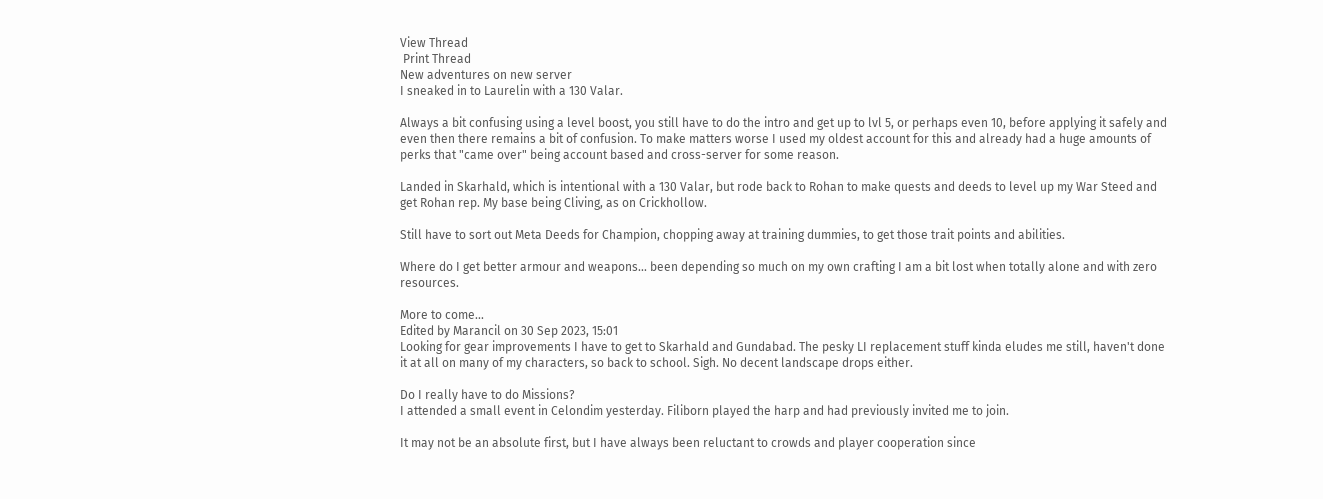View Thread
 Print Thread
New adventures on new server
I sneaked in to Laurelin with a 130 Valar.

Always a bit confusing using a level boost, you still have to do the intro and get up to lvl 5, or perhaps even 10, before applying it safely and even then there remains a bit of confusion. To make matters worse I used my oldest account for this and already had a huge amounts of perks that "came over" being account based and cross-server for some reason.

Landed in Skarhald, which is intentional with a 130 Valar, but rode back to Rohan to make quests and deeds to level up my War Steed and get Rohan rep. My base being Cliving, as on Crickhollow.

Still have to sort out Meta Deeds for Champion, chopping away at training dummies, to get those trait points and abilities.

Where do I get better armour and weapons... been depending so much on my own crafting I am a bit lost when totally alone and with zero resources.

More to come...
Edited by Marancil on 30 Sep 2023, 15:01
Looking for gear improvements I have to get to Skarhald and Gundabad. The pesky LI replacement stuff kinda eludes me still, haven't done it at all on many of my characters, so back to school. Sigh. No decent landscape drops either.

Do I really have to do Missions?
I attended a small event in Celondim yesterday. Filiborn played the harp and had previously invited me to join.

It may not be an absolute first, but I have always been reluctant to crowds and player cooperation since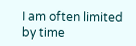I am often limited by time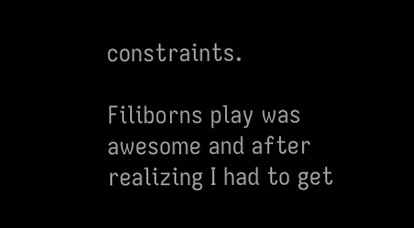constraints.

Filiborns play was awesome and after realizing I had to get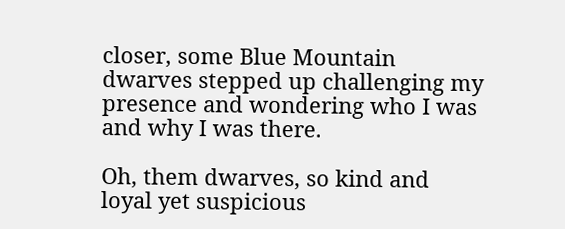closer, some Blue Mountain dwarves stepped up challenging my presence and wondering who I was and why I was there.

Oh, them dwarves, so kind and loyal yet suspicious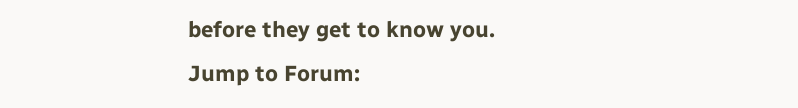before they get to know you.
Jump to Forum: